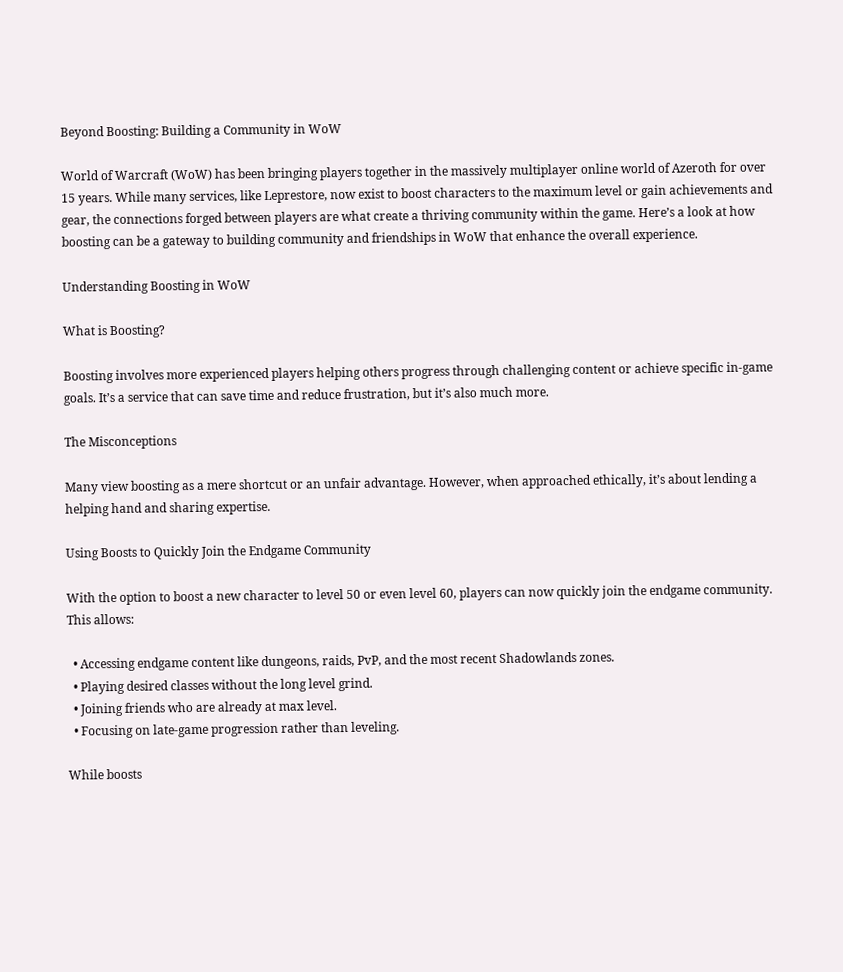Beyond Boosting: Building a Community in WoW

World of Warcraft (WoW) has been bringing players together in the massively multiplayer online world of Azeroth for over 15 years. While many services, like Leprestore, now exist to boost characters to the maximum level or gain achievements and gear, the connections forged between players are what create a thriving community within the game. Here’s a look at how boosting can be a gateway to building community and friendships in WoW that enhance the overall experience.

Understanding Boosting in WoW

What is Boosting?

Boosting involves more experienced players helping others progress through challenging content or achieve specific in-game goals. It’s a service that can save time and reduce frustration, but it’s also much more.

The Misconceptions

Many view boosting as a mere shortcut or an unfair advantage. However, when approached ethically, it’s about lending a helping hand and sharing expertise.

Using Boosts to Quickly Join the Endgame Community

With the option to boost a new character to level 50 or even level 60, players can now quickly join the endgame community. This allows:

  • Accessing endgame content like dungeons, raids, PvP, and the most recent Shadowlands zones.
  • Playing desired classes without the long level grind.
  • Joining friends who are already at max level.
  • Focusing on late-game progression rather than leveling.

While boosts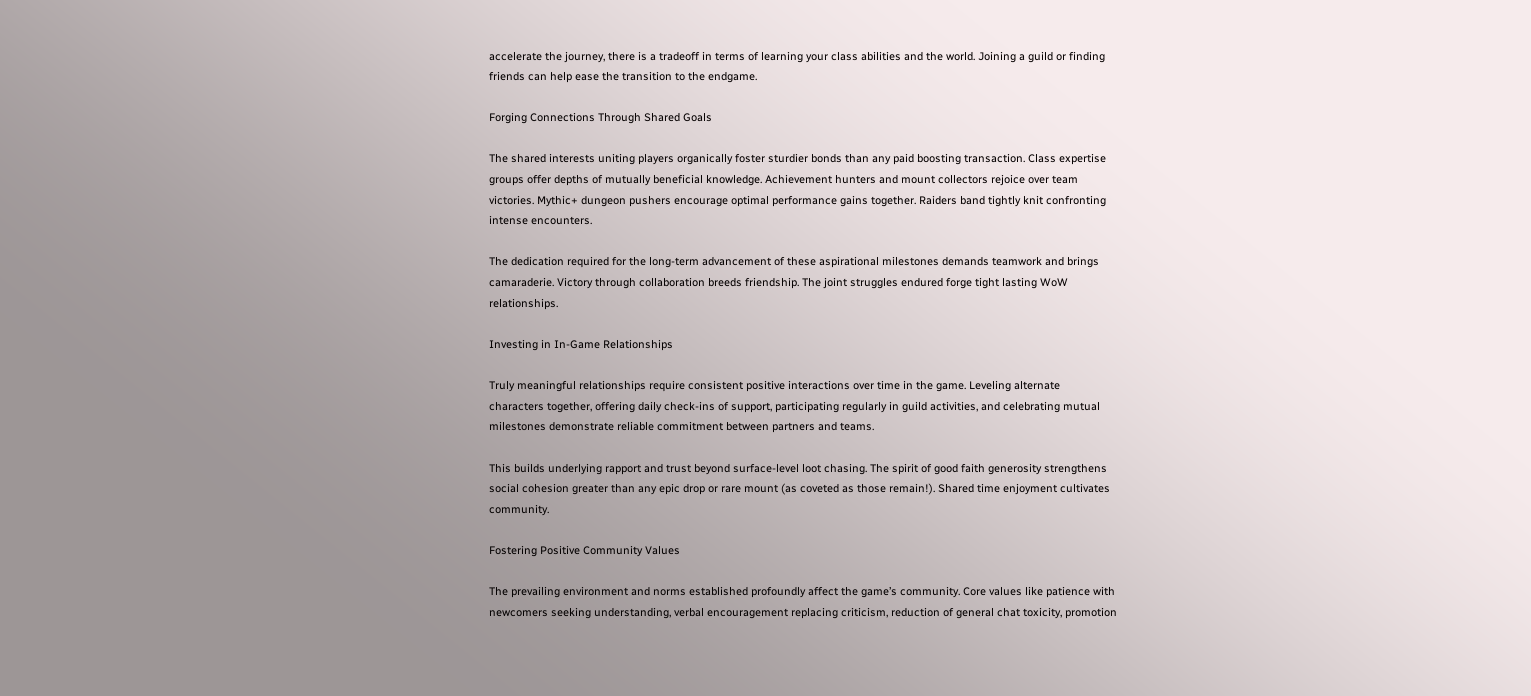accelerate the journey, there is a tradeoff in terms of learning your class abilities and the world. Joining a guild or finding friends can help ease the transition to the endgame.

Forging Connections Through Shared Goals

The shared interests uniting players organically foster sturdier bonds than any paid boosting transaction. Class expertise groups offer depths of mutually beneficial knowledge. Achievement hunters and mount collectors rejoice over team victories. Mythic+ dungeon pushers encourage optimal performance gains together. Raiders band tightly knit confronting intense encounters.

The dedication required for the long-term advancement of these aspirational milestones demands teamwork and brings camaraderie. Victory through collaboration breeds friendship. The joint struggles endured forge tight lasting WoW relationships.

Investing in In-Game Relationships

Truly meaningful relationships require consistent positive interactions over time in the game. Leveling alternate characters together, offering daily check-ins of support, participating regularly in guild activities, and celebrating mutual milestones demonstrate reliable commitment between partners and teams.

This builds underlying rapport and trust beyond surface-level loot chasing. The spirit of good faith generosity strengthens social cohesion greater than any epic drop or rare mount (as coveted as those remain!). Shared time enjoyment cultivates community.

Fostering Positive Community Values

The prevailing environment and norms established profoundly affect the game’s community. Core values like patience with newcomers seeking understanding, verbal encouragement replacing criticism, reduction of general chat toxicity, promotion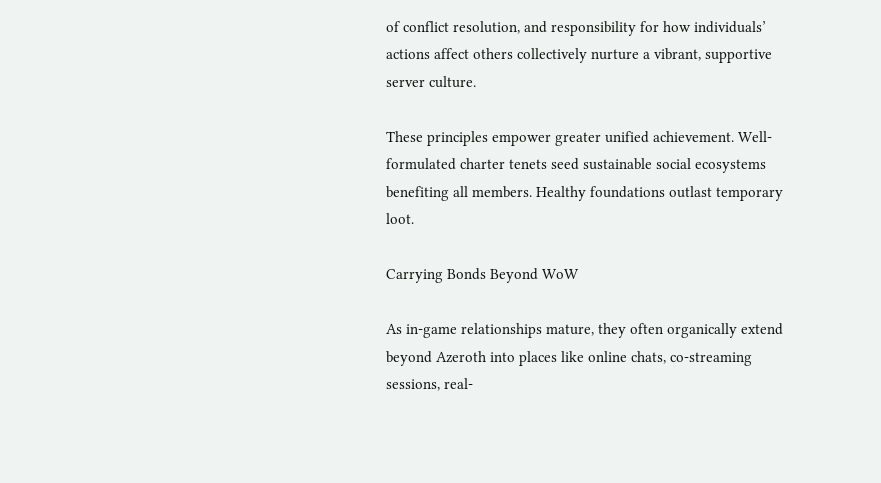of conflict resolution, and responsibility for how individuals’ actions affect others collectively nurture a vibrant, supportive server culture.

These principles empower greater unified achievement. Well-formulated charter tenets seed sustainable social ecosystems benefiting all members. Healthy foundations outlast temporary loot.

Carrying Bonds Beyond WoW

As in-game relationships mature, they often organically extend beyond Azeroth into places like online chats, co-streaming sessions, real-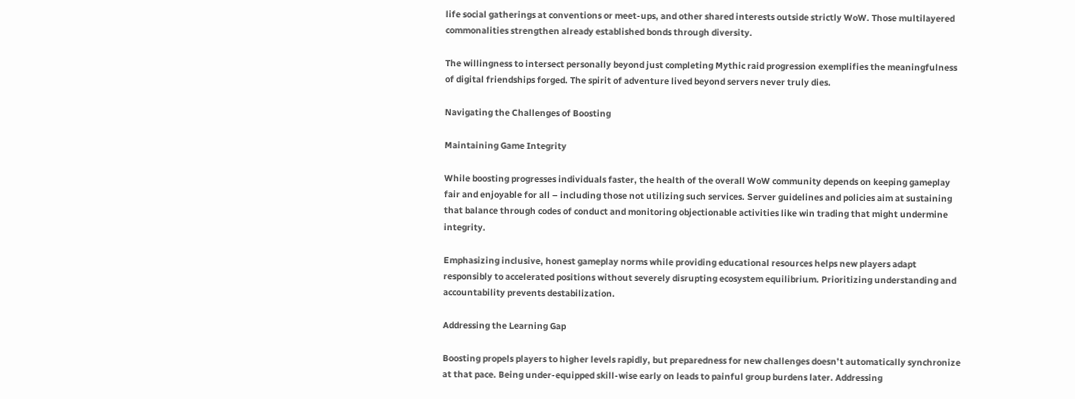life social gatherings at conventions or meet-ups, and other shared interests outside strictly WoW. Those multilayered commonalities strengthen already established bonds through diversity.

The willingness to intersect personally beyond just completing Mythic raid progression exemplifies the meaningfulness of digital friendships forged. The spirit of adventure lived beyond servers never truly dies.

Navigating the Challenges of Boosting

Maintaining Game Integrity

While boosting progresses individuals faster, the health of the overall WoW community depends on keeping gameplay fair and enjoyable for all – including those not utilizing such services. Server guidelines and policies aim at sustaining that balance through codes of conduct and monitoring objectionable activities like win trading that might undermine integrity.

Emphasizing inclusive, honest gameplay norms while providing educational resources helps new players adapt responsibly to accelerated positions without severely disrupting ecosystem equilibrium. Prioritizing understanding and accountability prevents destabilization.

Addressing the Learning Gap

Boosting propels players to higher levels rapidly, but preparedness for new challenges doesn’t automatically synchronize at that pace. Being under-equipped skill-wise early on leads to painful group burdens later. Addressing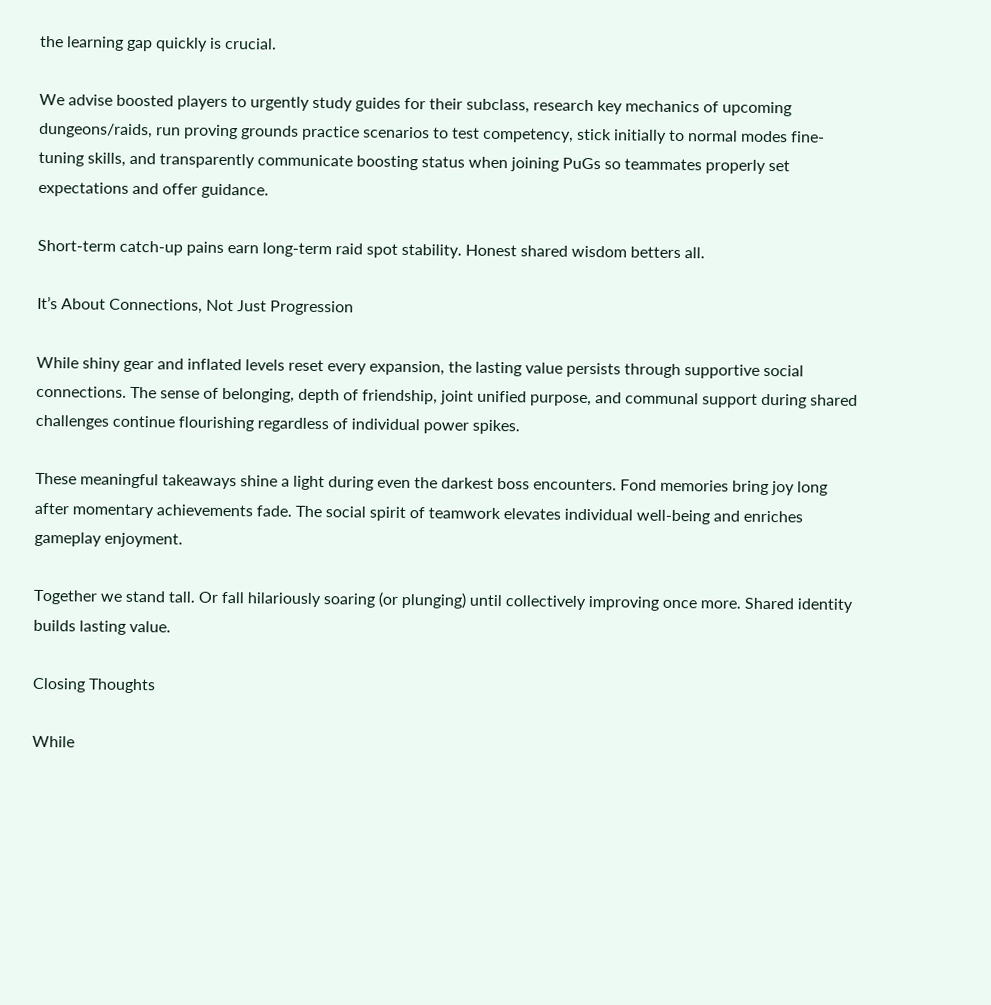the learning gap quickly is crucial.

We advise boosted players to urgently study guides for their subclass, research key mechanics of upcoming dungeons/raids, run proving grounds practice scenarios to test competency, stick initially to normal modes fine-tuning skills, and transparently communicate boosting status when joining PuGs so teammates properly set expectations and offer guidance.

Short-term catch-up pains earn long-term raid spot stability. Honest shared wisdom betters all.

It’s About Connections, Not Just Progression

While shiny gear and inflated levels reset every expansion, the lasting value persists through supportive social connections. The sense of belonging, depth of friendship, joint unified purpose, and communal support during shared challenges continue flourishing regardless of individual power spikes.

These meaningful takeaways shine a light during even the darkest boss encounters. Fond memories bring joy long after momentary achievements fade. The social spirit of teamwork elevates individual well-being and enriches gameplay enjoyment.

Together we stand tall. Or fall hilariously soaring (or plunging) until collectively improving once more. Shared identity builds lasting value.

Closing Thoughts

While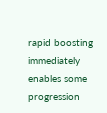rapid boosting immediately enables some progression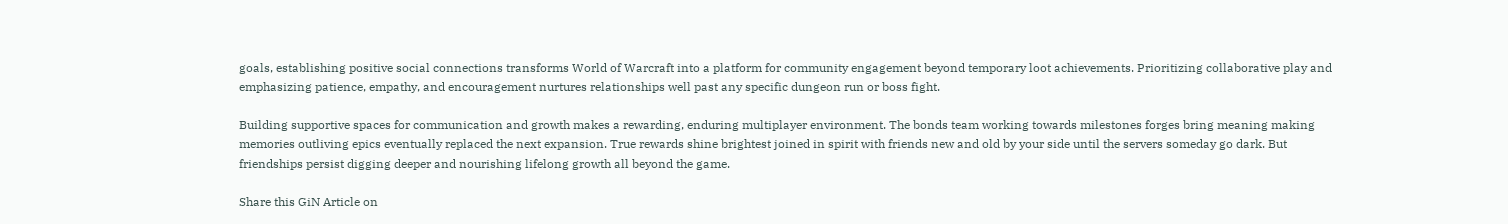goals, establishing positive social connections transforms World of Warcraft into a platform for community engagement beyond temporary loot achievements. Prioritizing collaborative play and emphasizing patience, empathy, and encouragement nurtures relationships well past any specific dungeon run or boss fight.

Building supportive spaces for communication and growth makes a rewarding, enduring multiplayer environment. The bonds team working towards milestones forges bring meaning making memories outliving epics eventually replaced the next expansion. True rewards shine brightest joined in spirit with friends new and old by your side until the servers someday go dark. But friendships persist digging deeper and nourishing lifelong growth all beyond the game.

Share this GiN Article on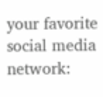your favorite social media network: